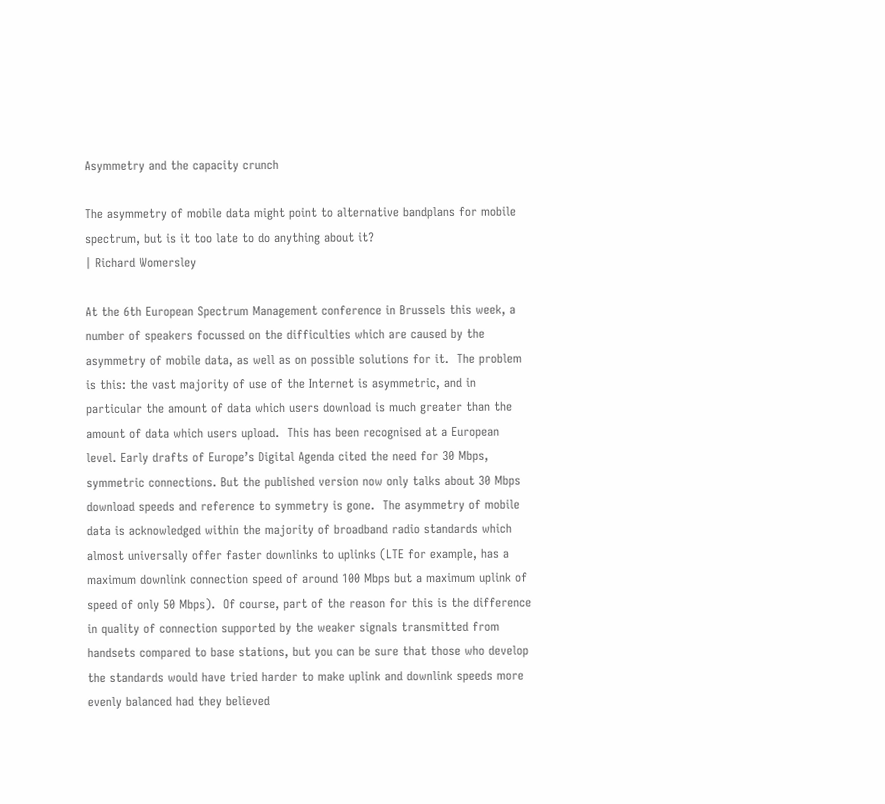Asymmetry and the capacity crunch

The asymmetry of mobile data might point to alternative bandplans for mobile spectrum, but is it too late to do anything about it?
| Richard Womersley

At the 6th European Spectrum Management conference in Brussels this week, a number of speakers focussed on the difficulties which are caused by the asymmetry of mobile data, as well as on possible solutions for it.  The problem is this: the vast majority of use of the Internet is asymmetric, and in particular the amount of data which users download is much greater than the amount of data which users upload.  This has been recognised at a European level. Early drafts of Europe’s Digital Agenda cited the need for 30 Mbps, symmetric connections. But the published version now only talks about 30 Mbps download speeds and reference to symmetry is gone.  The asymmetry of mobile data is acknowledged within the majority of broadband radio standards which almost universally offer faster downlinks to uplinks (LTE for example, has a maximum downlink connection speed of around 100 Mbps but a maximum uplink of speed of only 50 Mbps).  Of course, part of the reason for this is the difference in quality of connection supported by the weaker signals transmitted from handsets compared to base stations, but you can be sure that those who develop the standards would have tried harder to make uplink and downlink speeds more evenly balanced had they believed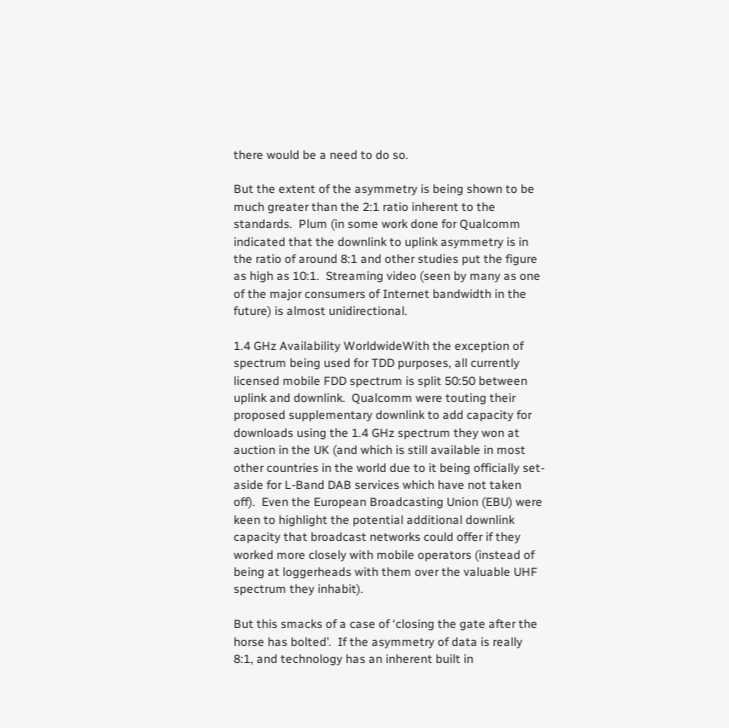there would be a need to do so.

But the extent of the asymmetry is being shown to be much greater than the 2:1 ratio inherent to the standards.  Plum (in some work done for Qualcomm indicated that the downlink to uplink asymmetry is in the ratio of around 8:1 and other studies put the figure as high as 10:1.  Streaming video (seen by many as one of the major consumers of Internet bandwidth in the future) is almost unidirectional.

1.4 GHz Availability WorldwideWith the exception of spectrum being used for TDD purposes, all currently licensed mobile FDD spectrum is split 50:50 between uplink and downlink.  Qualcomm were touting their proposed supplementary downlink to add capacity for downloads using the 1.4 GHz spectrum they won at auction in the UK (and which is still available in most other countries in the world due to it being officially set-aside for L-Band DAB services which have not taken off).  Even the European Broadcasting Union (EBU) were keen to highlight the potential additional downlink capacity that broadcast networks could offer if they worked more closely with mobile operators (instead of being at loggerheads with them over the valuable UHF spectrum they inhabit).

But this smacks of a case of ‘closing the gate after the horse has bolted’.  If the asymmetry of data is really 8:1, and technology has an inherent built in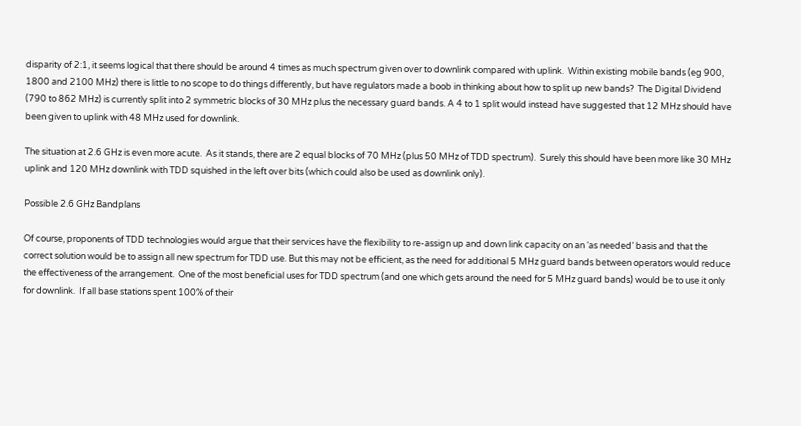disparity of 2:1, it seems logical that there should be around 4 times as much spectrum given over to downlink compared with uplink.  Within existing mobile bands (eg 900, 1800 and 2100 MHz) there is little to no scope to do things differently, but have regulators made a boob in thinking about how to split up new bands?  The Digital Dividend (790 to 862 MHz) is currently split into 2 symmetric blocks of 30 MHz plus the necessary guard bands. A 4 to 1 split would instead have suggested that 12 MHz should have been given to uplink with 48 MHz used for downlink.

The situation at 2.6 GHz is even more acute.  As it stands, there are 2 equal blocks of 70 MHz (plus 50 MHz of TDD spectrum).  Surely this should have been more like 30 MHz uplink and 120 MHz downlink with TDD squished in the left over bits (which could also be used as downlink only).

Possible 2.6 GHz Bandplans

Of course, proponents of TDD technologies would argue that their services have the flexibility to re-assign up and down link capacity on an ‘as needed’ basis and that the correct solution would be to assign all new spectrum for TDD use. But this may not be efficient, as the need for additional 5 MHz guard bands between operators would reduce the effectiveness of the arrangement.  One of the most beneficial uses for TDD spectrum (and one which gets around the need for 5 MHz guard bands) would be to use it only for downlink.  If all base stations spent 100% of their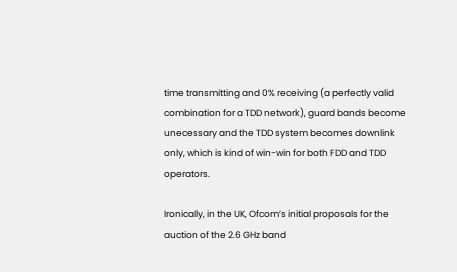time transmitting and 0% receiving (a perfectly valid combination for a TDD network), guard bands become unecessary and the TDD system becomes downlink only, which is kind of win-win for both FDD and TDD operators.

Ironically, in the UK, Ofcom’s initial proposals for the auction of the 2.6 GHz band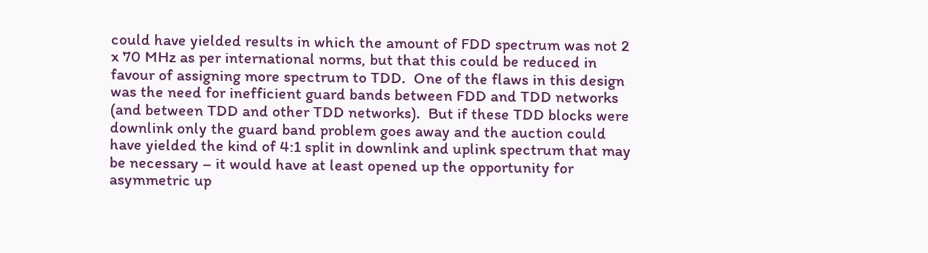could have yielded results in which the amount of FDD spectrum was not 2 x 70 MHz as per international norms, but that this could be reduced in favour of assigning more spectrum to TDD.  One of the flaws in this design was the need for inefficient guard bands between FDD and TDD networks (and between TDD and other TDD networks).  But if these TDD blocks were downlink only the guard band problem goes away and the auction could have yielded the kind of 4:1 split in downlink and uplink spectrum that may be necessary – it would have at least opened up the opportunity for asymmetric up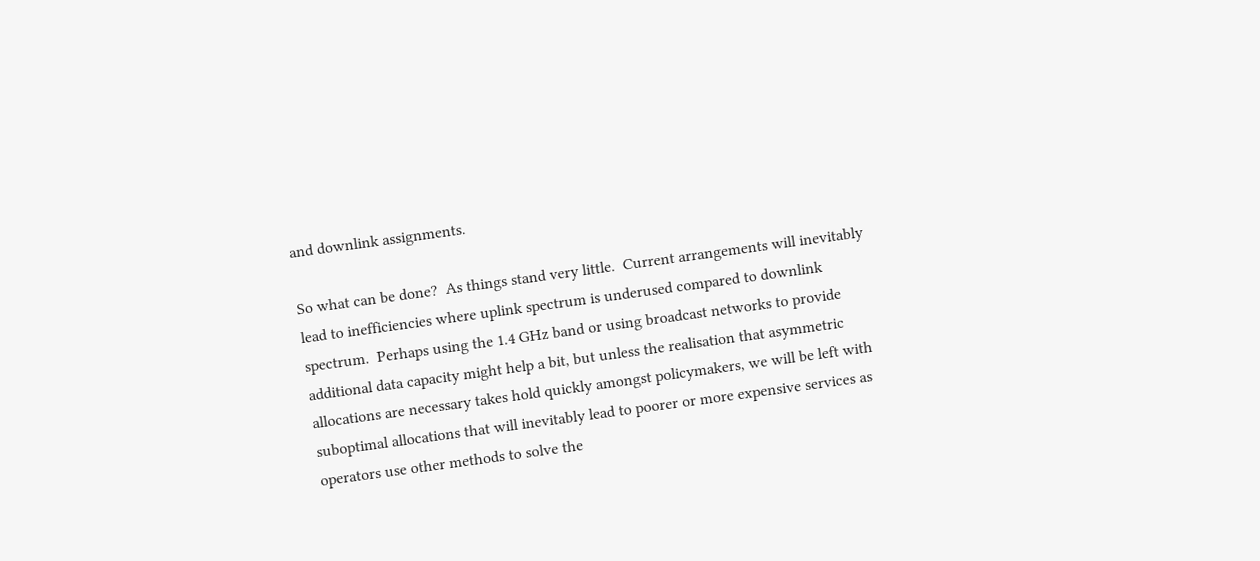and downlink assignments.

So what can be done?  As things stand very little.  Current arrangements will inevitably lead to inefficiencies where uplink spectrum is underused compared to downlink spectrum.  Perhaps using the 1.4 GHz band or using broadcast networks to provide additional data capacity might help a bit, but unless the realisation that asymmetric allocations are necessary takes hold quickly amongst policymakers, we will be left with suboptimal allocations that will inevitably lead to poorer or more expensive services as operators use other methods to solve the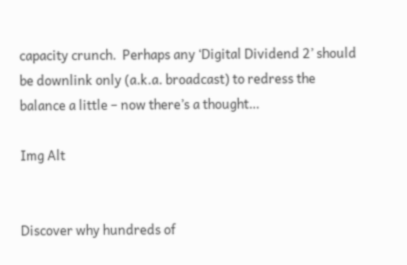capacity crunch.  Perhaps any ‘Digital Dividend 2’ should be downlink only (a.k.a. broadcast) to redress the balance a little – now there’s a thought…

Img Alt


Discover why hundreds of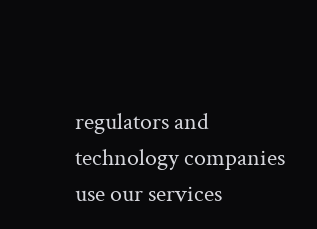regulators and technology companies use our services